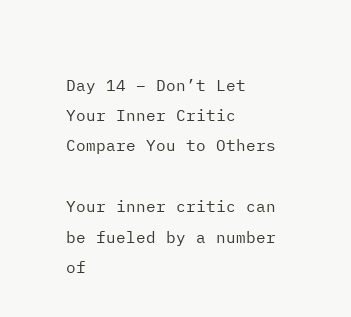Day 14 – Don’t Let Your Inner Critic Compare You to Others

Your inner critic can be fueled by a number of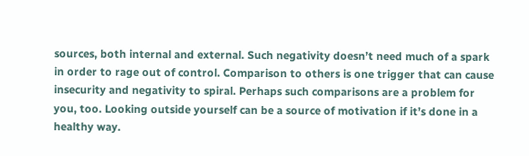sources, both internal and external. Such negativity doesn’t need much of a spark in order to rage out of control. Comparison to others is one trigger that can cause insecurity and negativity to spiral. Perhaps such comparisons are a problem for you, too. Looking outside yourself can be a source of motivation if it’s done in a healthy way.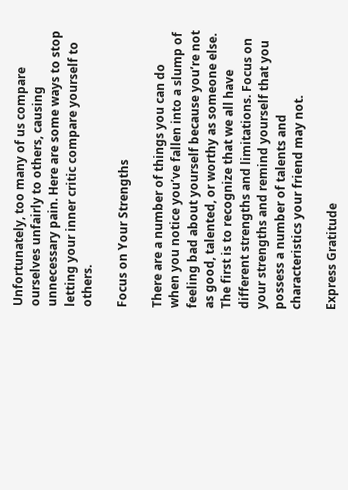Unfortunately, too many of us compare ourselves unfairly to others, causing unnecessary pain. Here are some ways to stop letting your inner critic compare yourself to others.

Focus on Your Strengths

There are a number of things you can do when you notice you’ve fallen into a slump of feeling bad about yourself because you’re not as good, talented, or worthy as someone else. The first is to recognize that we all have different strengths and limitations. Focus on your strengths and remind yourself that you possess a number of talents and characteristics your friend may not.

Express Gratitude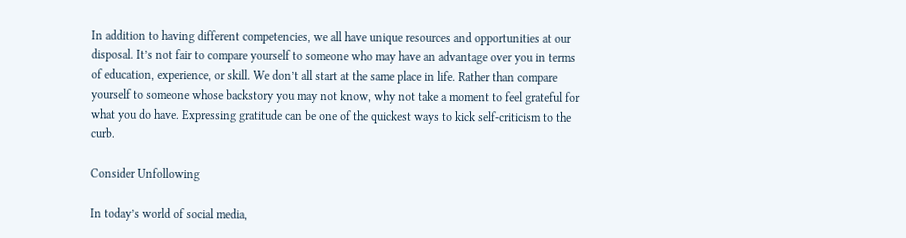In addition to having different competencies, we all have unique resources and opportunities at our disposal. It’s not fair to compare yourself to someone who may have an advantage over you in terms of education, experience, or skill. We don’t all start at the same place in life. Rather than compare yourself to someone whose backstory you may not know, why not take a moment to feel grateful for what you do have. Expressing gratitude can be one of the quickest ways to kick self-criticism to the curb.

Consider Unfollowing

In today’s world of social media,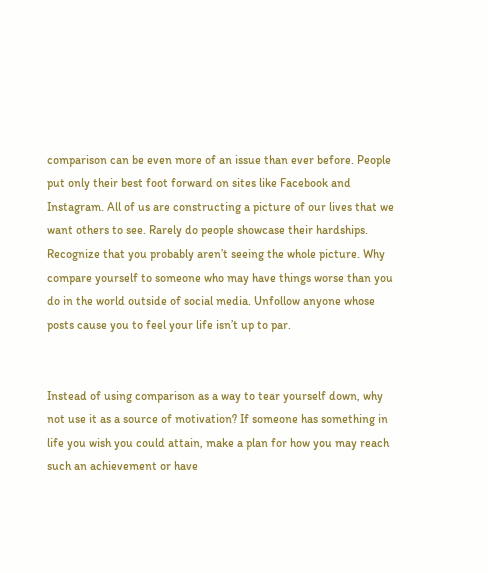comparison can be even more of an issue than ever before. People put only their best foot forward on sites like Facebook and Instagram. All of us are constructing a picture of our lives that we want others to see. Rarely do people showcase their hardships. Recognize that you probably aren’t seeing the whole picture. Why compare yourself to someone who may have things worse than you do in the world outside of social media. Unfollow anyone whose posts cause you to feel your life isn’t up to par.


Instead of using comparison as a way to tear yourself down, why not use it as a source of motivation? If someone has something in life you wish you could attain, make a plan for how you may reach such an achievement or have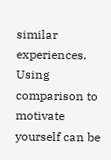similar experiences. Using comparison to motivate yourself can be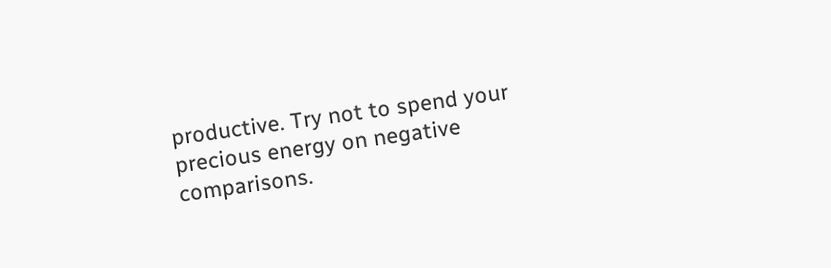productive. Try not to spend your precious energy on negative comparisons.